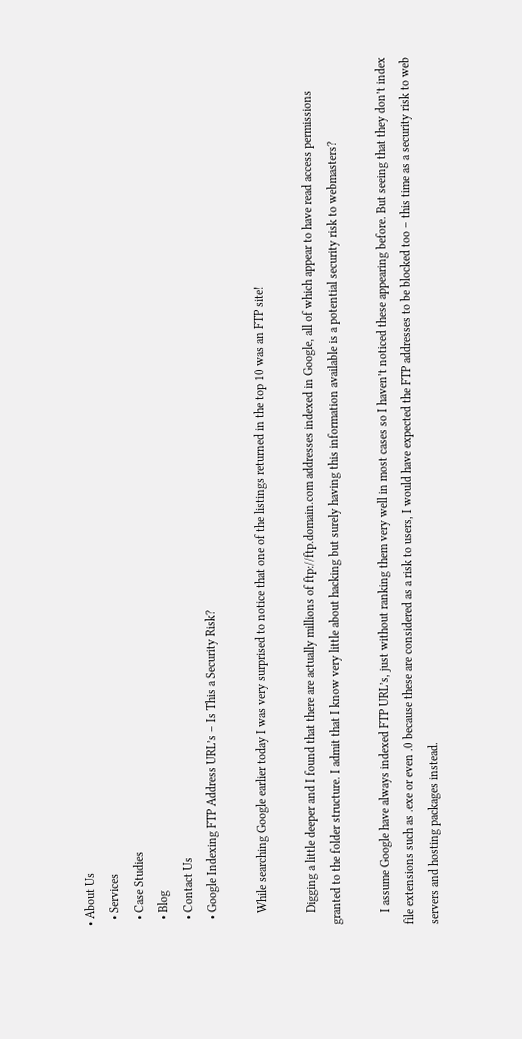• About Us
  • Services
  • Case Studies
  • Blog
  • Contact Us
  • Google Indexing FTP Address URL’s – Is This a Security Risk?

    While searching Google earlier today I was very surprised to notice that one of the listings returned in the top 10 was an FTP site!

    Digging a little deeper and I found that there are actually millions of ftp://ftp.domain.com addresses indexed in Google, all of which appear to have read access permissions granted to the folder structure. I admit that I know very little about hacking but surely having this information available is a potential security risk to webmasters?

    I assume Google have always indexed FTP URL’s, just without ranking them very well in most cases so I haven’t noticed these appearing before. But seeing that they don’t index file extensions such as .exe or even .0 because these are considered as a risk to users, I would have expected the FTP addresses to be blocked too – this time as a security risk to web servers and hosting packages instead.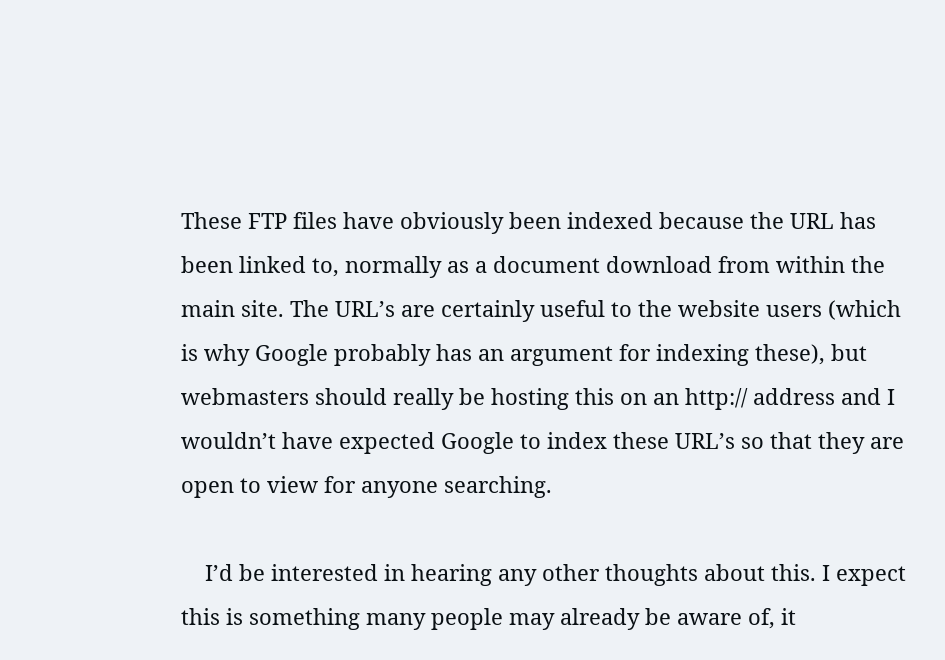These FTP files have obviously been indexed because the URL has been linked to, normally as a document download from within the main site. The URL’s are certainly useful to the website users (which is why Google probably has an argument for indexing these), but webmasters should really be hosting this on an http:// address and I wouldn’t have expected Google to index these URL’s so that they are open to view for anyone searching.

    I’d be interested in hearing any other thoughts about this. I expect this is something many people may already be aware of, it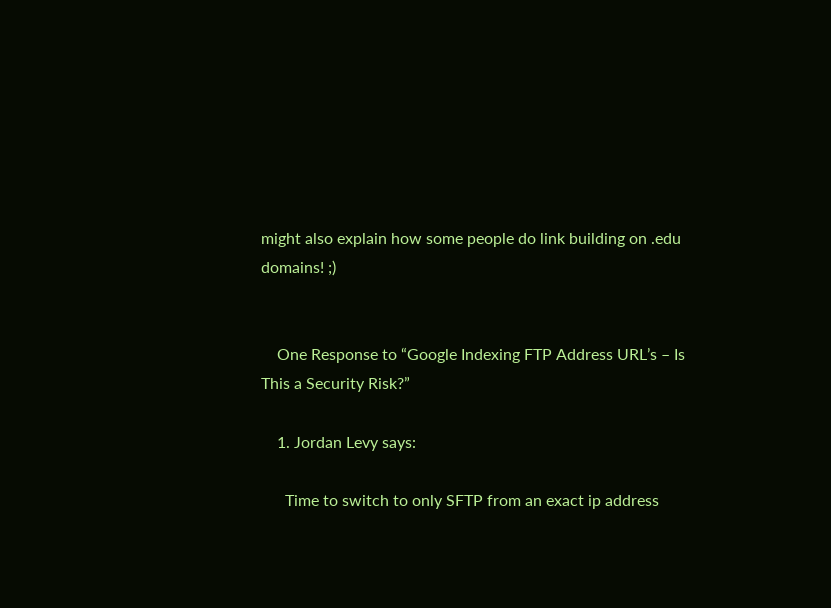might also explain how some people do link building on .edu domains! ;)


    One Response to “Google Indexing FTP Address URL’s – Is This a Security Risk?”

    1. Jordan Levy says:

      Time to switch to only SFTP from an exact ip address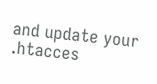and update your .htacces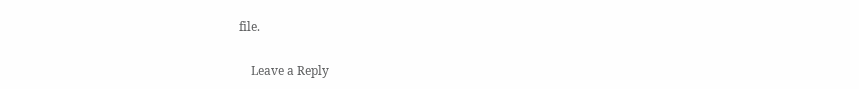file.

    Leave a Reply